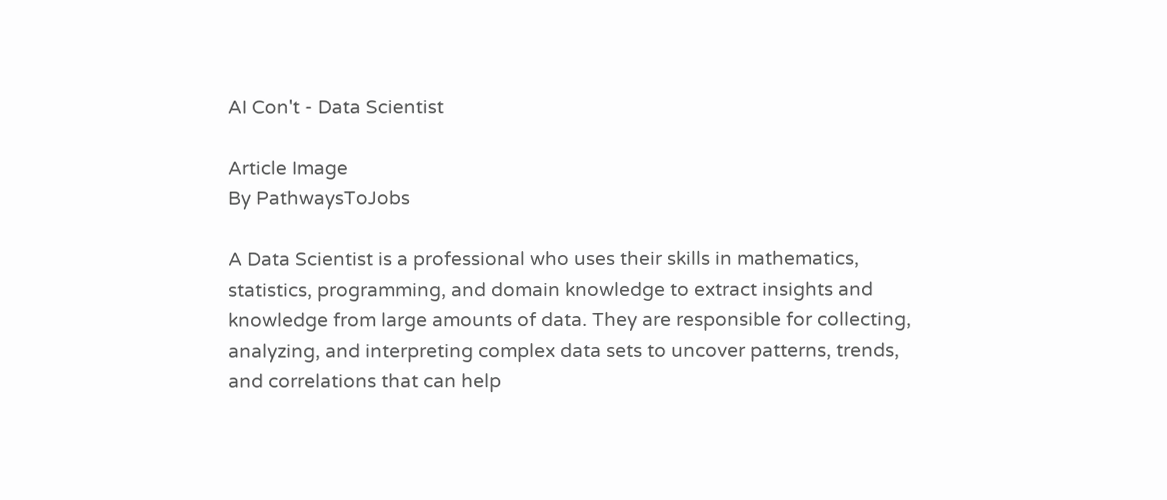AI Con't - Data Scientist

Article Image
By PathwaysToJobs

A Data Scientist is a professional who uses their skills in mathematics, statistics, programming, and domain knowledge to extract insights and knowledge from large amounts of data. They are responsible for collecting, analyzing, and interpreting complex data sets to uncover patterns, trends, and correlations that can help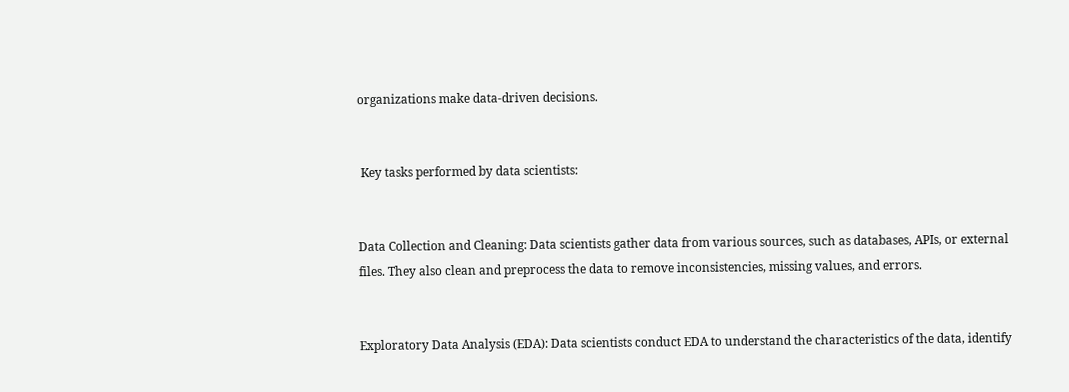organizations make data-driven decisions.


 Key tasks performed by data scientists:


Data Collection and Cleaning: Data scientists gather data from various sources, such as databases, APIs, or external files. They also clean and preprocess the data to remove inconsistencies, missing values, and errors.


Exploratory Data Analysis (EDA): Data scientists conduct EDA to understand the characteristics of the data, identify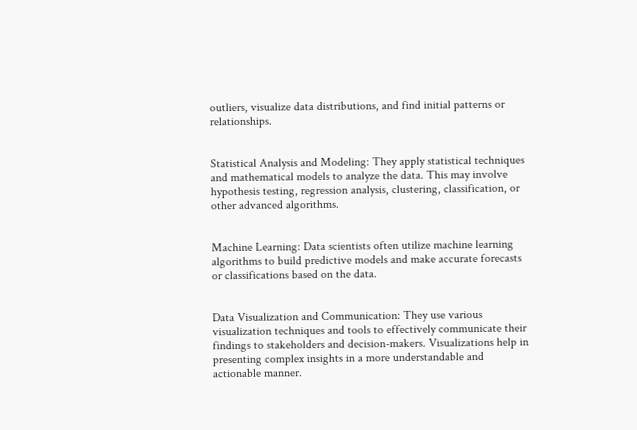outliers, visualize data distributions, and find initial patterns or relationships.


Statistical Analysis and Modeling: They apply statistical techniques and mathematical models to analyze the data. This may involve hypothesis testing, regression analysis, clustering, classification, or other advanced algorithms.


Machine Learning: Data scientists often utilize machine learning algorithms to build predictive models and make accurate forecasts or classifications based on the data.


Data Visualization and Communication: They use various visualization techniques and tools to effectively communicate their findings to stakeholders and decision-makers. Visualizations help in presenting complex insights in a more understandable and actionable manner.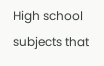High school subjects that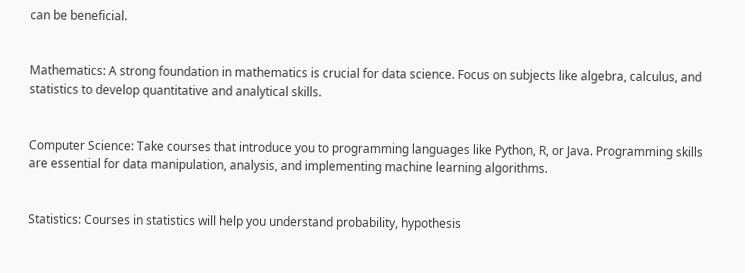can be beneficial.


Mathematics: A strong foundation in mathematics is crucial for data science. Focus on subjects like algebra, calculus, and statistics to develop quantitative and analytical skills.


Computer Science: Take courses that introduce you to programming languages like Python, R, or Java. Programming skills are essential for data manipulation, analysis, and implementing machine learning algorithms.


Statistics: Courses in statistics will help you understand probability, hypothesis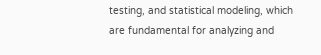testing, and statistical modeling, which are fundamental for analyzing and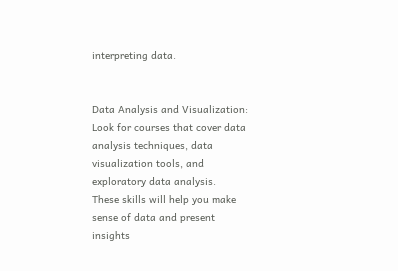interpreting data.


Data Analysis and Visualization: Look for courses that cover data analysis techniques, data visualization tools, and exploratory data analysis.               These skills will help you make sense of data and present insights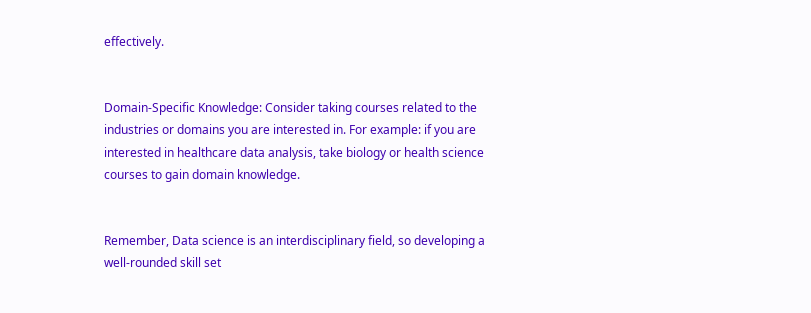effectively.


Domain-Specific Knowledge: Consider taking courses related to the industries or domains you are interested in. For example: if you are interested in healthcare data analysis, take biology or health science courses to gain domain knowledge.


Remember, Data science is an interdisciplinary field, so developing a well-rounded skill set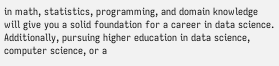in math, statistics, programming, and domain knowledge will give you a solid foundation for a career in data science. Additionally, pursuing higher education in data science, computer science, or a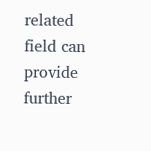related field can provide further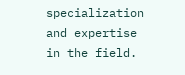specialization and expertise in the field.